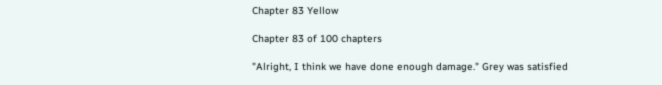Chapter 83 Yellow

Chapter 83 of 100 chapters

"Alright, I think we have done enough damage." Grey was satisfied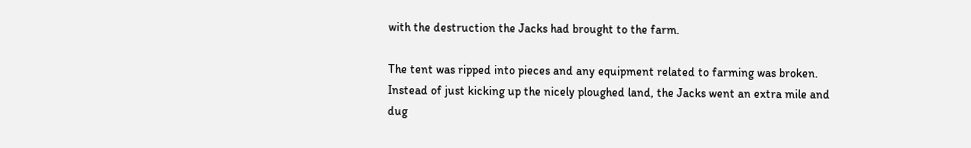with the destruction the Jacks had brought to the farm.

The tent was ripped into pieces and any equipment related to farming was broken. Instead of just kicking up the nicely ploughed land, the Jacks went an extra mile and dug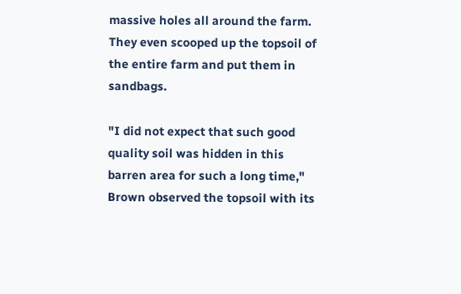massive holes all around the farm. They even scooped up the topsoil of the entire farm and put them in sandbags.

"I did not expect that such good quality soil was hidden in this barren area for such a long time," Brown observed the topsoil with its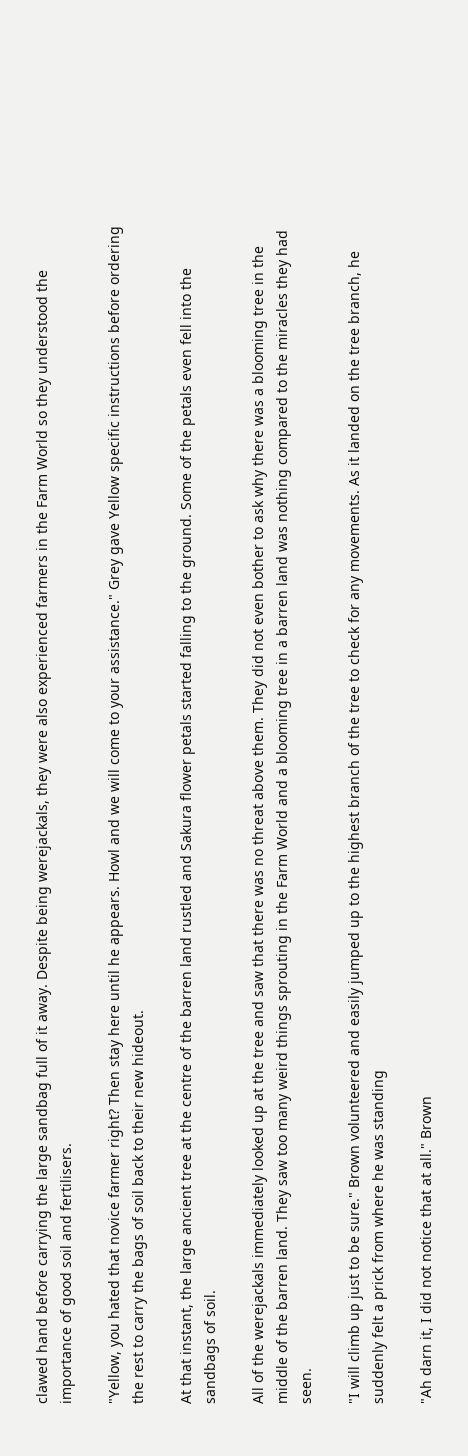clawed hand before carrying the large sandbag full of it away. Despite being werejackals, they were also experienced farmers in the Farm World so they understood the importance of good soil and fertilisers.

"Yellow, you hated that novice farmer right? Then stay here until he appears. Howl and we will come to your assistance." Grey gave Yellow specific instructions before ordering the rest to carry the bags of soil back to their new hideout.

At that instant, the large ancient tree at the centre of the barren land rustled and Sakura flower petals started falling to the ground. Some of the petals even fell into the sandbags of soil.

All of the werejackals immediately looked up at the tree and saw that there was no threat above them. They did not even bother to ask why there was a blooming tree in the middle of the barren land. They saw too many weird things sprouting in the Farm World and a blooming tree in a barren land was nothing compared to the miracles they had seen.

"I will climb up just to be sure." Brown volunteered and easily jumped up to the highest branch of the tree to check for any movements. As it landed on the tree branch, he suddenly felt a prick from where he was standing

"Ah darn it, I did not notice that at all." Brown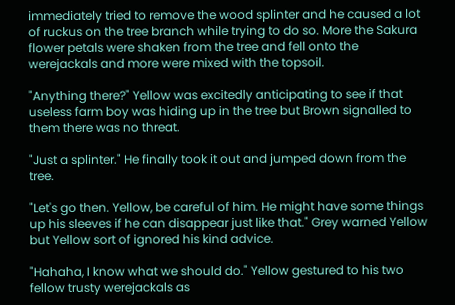immediately tried to remove the wood splinter and he caused a lot of ruckus on the tree branch while trying to do so. More the Sakura flower petals were shaken from the tree and fell onto the werejackals and more were mixed with the topsoil.

"Anything there?" Yellow was excitedly anticipating to see if that useless farm boy was hiding up in the tree but Brown signalled to them there was no threat.

"Just a splinter." He finally took it out and jumped down from the tree.

"Let's go then. Yellow, be careful of him. He might have some things up his sleeves if he can disappear just like that." Grey warned Yellow but Yellow sort of ignored his kind advice.

"Hahaha, I know what we should do." Yellow gestured to his two fellow trusty werejackals as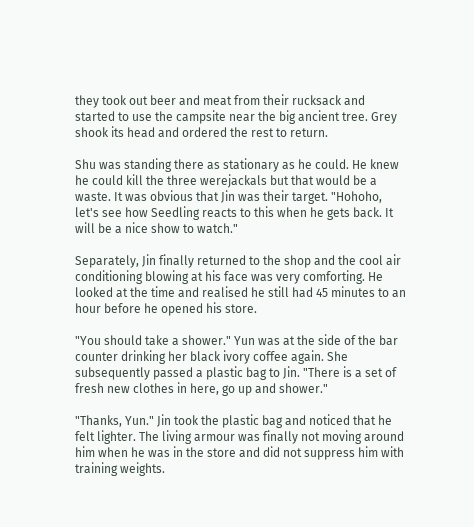they took out beer and meat from their rucksack and started to use the campsite near the big ancient tree. Grey shook its head and ordered the rest to return.

Shu was standing there as stationary as he could. He knew he could kill the three werejackals but that would be a waste. It was obvious that Jin was their target. "Hohoho, let's see how Seedling reacts to this when he gets back. It will be a nice show to watch."

Separately, Jin finally returned to the shop and the cool air conditioning blowing at his face was very comforting. He looked at the time and realised he still had 45 minutes to an hour before he opened his store.

"You should take a shower." Yun was at the side of the bar counter drinking her black ivory coffee again. She subsequently passed a plastic bag to Jin. "There is a set of fresh new clothes in here, go up and shower."

"Thanks, Yun." Jin took the plastic bag and noticed that he felt lighter. The living armour was finally not moving around him when he was in the store and did not suppress him with training weights.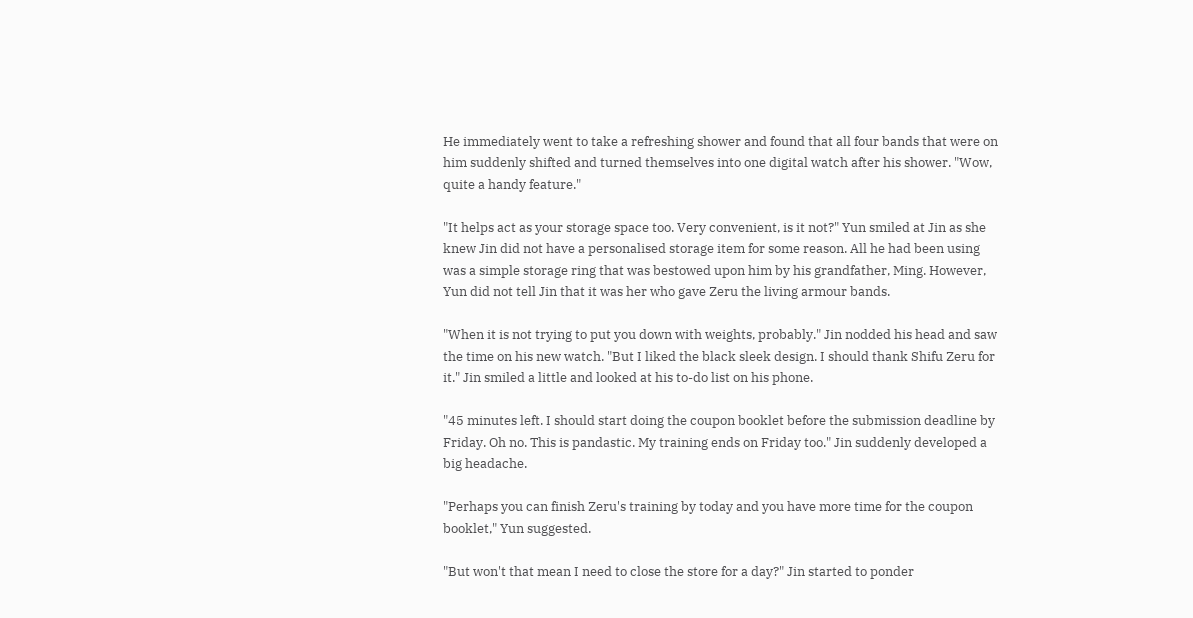He immediately went to take a refreshing shower and found that all four bands that were on him suddenly shifted and turned themselves into one digital watch after his shower. "Wow, quite a handy feature."

"It helps act as your storage space too. Very convenient, is it not?" Yun smiled at Jin as she knew Jin did not have a personalised storage item for some reason. All he had been using was a simple storage ring that was bestowed upon him by his grandfather, Ming. However, Yun did not tell Jin that it was her who gave Zeru the living armour bands.

"When it is not trying to put you down with weights, probably." Jin nodded his head and saw the time on his new watch. "But I liked the black sleek design. I should thank Shifu Zeru for it." Jin smiled a little and looked at his to-do list on his phone.

"45 minutes left. I should start doing the coupon booklet before the submission deadline by Friday. Oh no. This is pandastic. My training ends on Friday too." Jin suddenly developed a big headache.

"Perhaps you can finish Zeru's training by today and you have more time for the coupon booklet," Yun suggested.

"But won't that mean I need to close the store for a day?" Jin started to ponder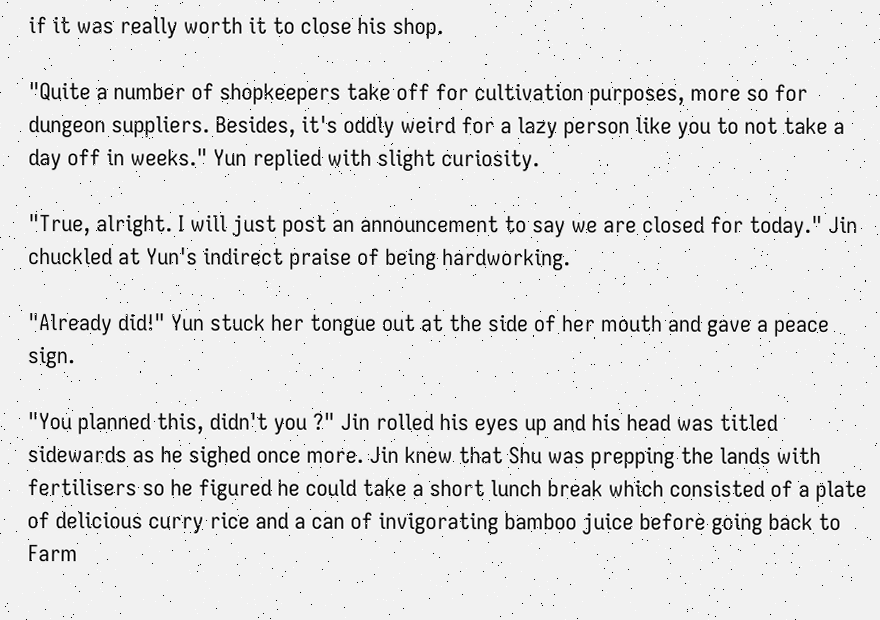if it was really worth it to close his shop.

"Quite a number of shopkeepers take off for cultivation purposes, more so for dungeon suppliers. Besides, it's oddly weird for a lazy person like you to not take a day off in weeks." Yun replied with slight curiosity.

"True, alright. I will just post an announcement to say we are closed for today." Jin chuckled at Yun's indirect praise of being hardworking.

"Already did!" Yun stuck her tongue out at the side of her mouth and gave a peace sign.

"You planned this, didn't you ?" Jin rolled his eyes up and his head was titled sidewards as he sighed once more. Jin knew that Shu was prepping the lands with fertilisers so he figured he could take a short lunch break which consisted of a plate of delicious curry rice and a can of invigorating bamboo juice before going back to Farm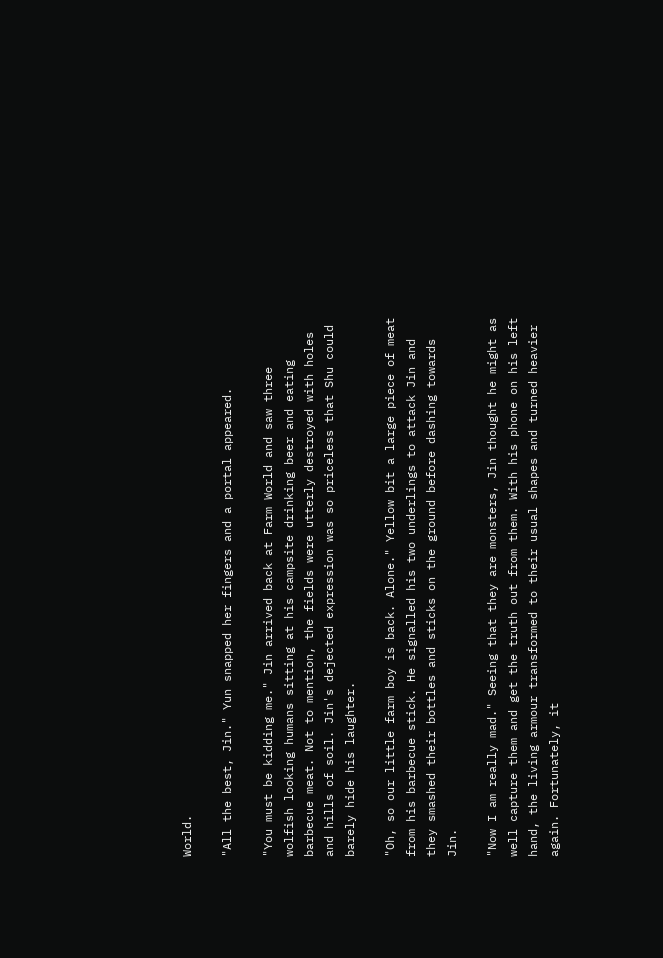World.

"All the best, Jin." Yun snapped her fingers and a portal appeared.

"You must be kidding me." Jin arrived back at Farm World and saw three wolfish looking humans sitting at his campsite drinking beer and eating barbecue meat. Not to mention, the fields were utterly destroyed with holes and hills of soil. Jin's dejected expression was so priceless that Shu could barely hide his laughter.

"Oh, so our little farm boy is back. Alone." Yellow bit a large piece of meat from his barbecue stick. He signalled his two underlings to attack Jin and they smashed their bottles and sticks on the ground before dashing towards Jin.

"Now I am really mad." Seeing that they are monsters, Jin thought he might as well capture them and get the truth out from them. With his phone on his left hand, the living armour transformed to their usual shapes and turned heavier again. Fortunately, it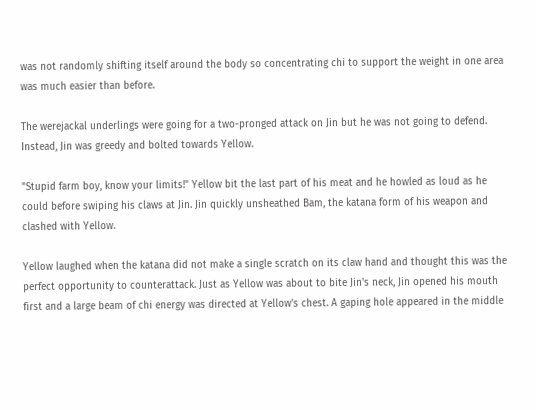was not randomly shifting itself around the body so concentrating chi to support the weight in one area was much easier than before.

The werejackal underlings were going for a two-pronged attack on Jin but he was not going to defend. Instead, Jin was greedy and bolted towards Yellow.

"Stupid farm boy, know your limits!" Yellow bit the last part of his meat and he howled as loud as he could before swiping his claws at Jin. Jin quickly unsheathed Bam, the katana form of his weapon and clashed with Yellow.

Yellow laughed when the katana did not make a single scratch on its claw hand and thought this was the perfect opportunity to counterattack. Just as Yellow was about to bite Jin's neck, Jin opened his mouth first and a large beam of chi energy was directed at Yellow's chest. A gaping hole appeared in the middle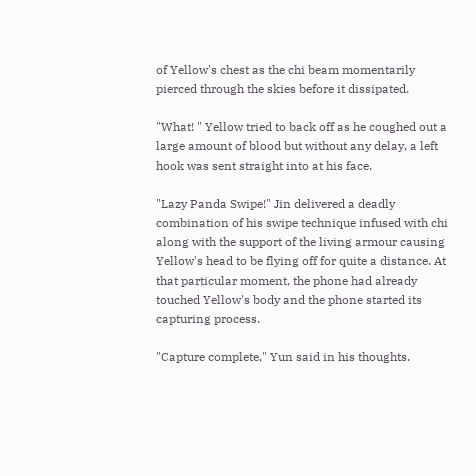of Yellow's chest as the chi beam momentarily pierced through the skies before it dissipated.

"What! " Yellow tried to back off as he coughed out a large amount of blood but without any delay, a left hook was sent straight into at his face.

"Lazy Panda Swipe!" Jin delivered a deadly combination of his swipe technique infused with chi along with the support of the living armour causing Yellow's head to be flying off for quite a distance. At that particular moment, the phone had already touched Yellow's body and the phone started its capturing process.

"Capture complete," Yun said in his thoughts.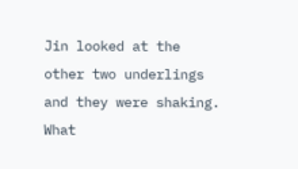Jin looked at the other two underlings and they were shaking. What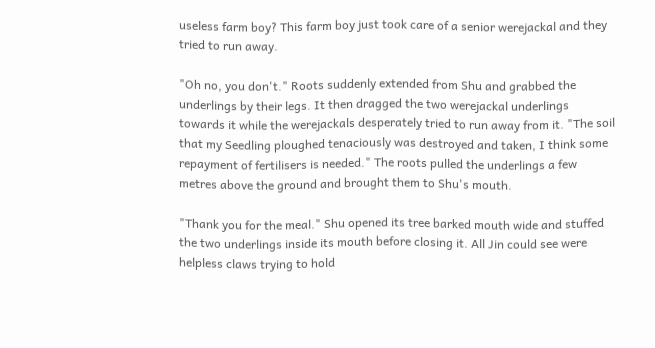useless farm boy? This farm boy just took care of a senior werejackal and they tried to run away.

"Oh no, you don't." Roots suddenly extended from Shu and grabbed the underlings by their legs. It then dragged the two werejackal underlings towards it while the werejackals desperately tried to run away from it. "The soil that my Seedling ploughed tenaciously was destroyed and taken, I think some repayment of fertilisers is needed." The roots pulled the underlings a few metres above the ground and brought them to Shu's mouth.

"Thank you for the meal." Shu opened its tree barked mouth wide and stuffed the two underlings inside its mouth before closing it. All Jin could see were helpless claws trying to hold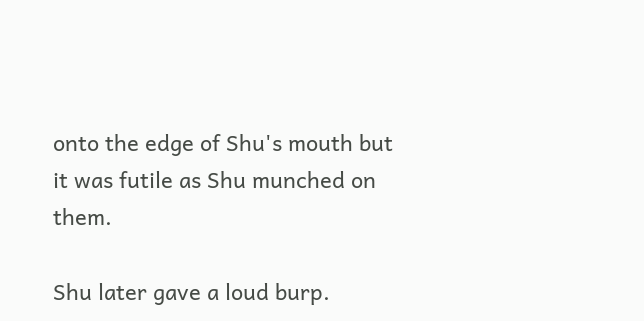onto the edge of Shu's mouth but it was futile as Shu munched on them.

Shu later gave a loud burp.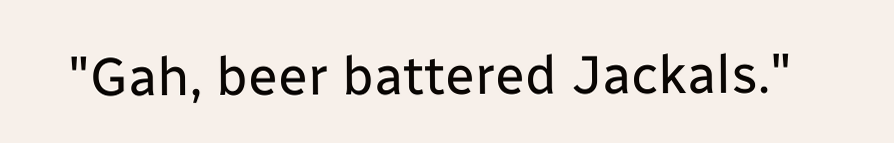"Gah, beer battered Jackals."